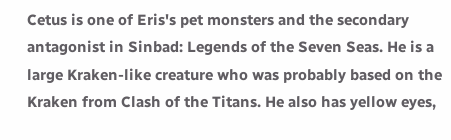Cetus is one of Eris's pet monsters and the secondary antagonist in Sinbad: Legends of the Seven Seas. He is a large Kraken-like creature who was probably based on the Kraken from Clash of the Titans. He also has yellow eyes,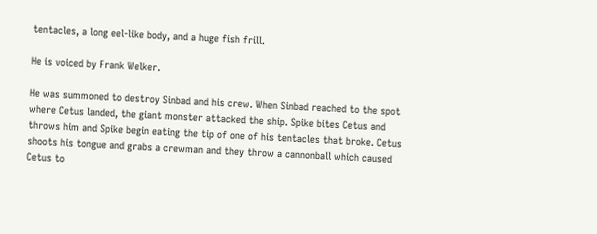tentacles, a long eel-like body, and a huge fish frill.

He is voiced by Frank Welker.

He was summoned to destroy Sinbad and his crew. When Sinbad reached to the spot where Cetus landed, the giant monster attacked the ship. Spike bites Cetus and throws him and Spike begin eating the tip of one of his tentacles that broke. Cetus shoots his tongue and grabs a crewman and they throw a cannonball which caused Cetus to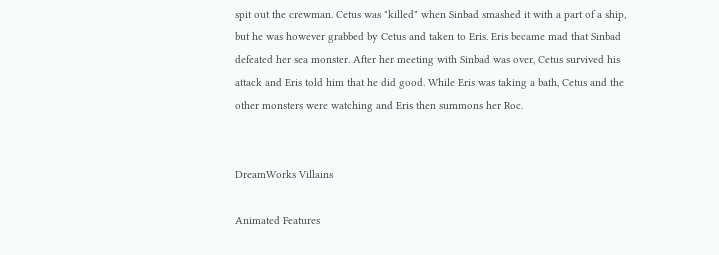spit out the crewman. Cetus was "killed" when Sinbad smashed it with a part of a ship, but he was however grabbed by Cetus and taken to Eris. Eris became mad that Sinbad defeated her sea monster. After her meeting with Sinbad was over, Cetus survived his attack and Eris told him that he did good. While Eris was taking a bath, Cetus and the other monsters were watching and Eris then summons her Roc.


DreamWorks Villains

Animated Features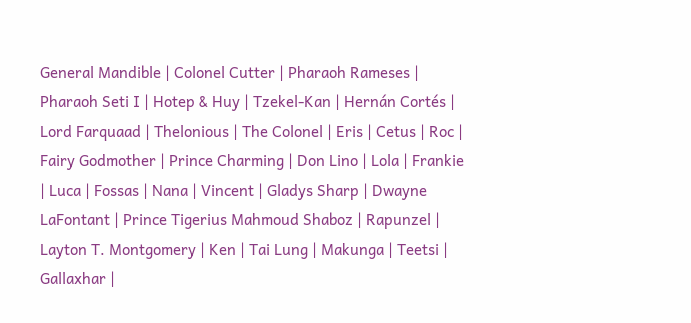General Mandible | Colonel Cutter | Pharaoh Rameses | Pharaoh Seti I | Hotep & Huy | Tzekel-Kan | Hernán Cortés | Lord Farquaad | Thelonious | The Colonel | Eris | Cetus | Roc | Fairy Godmother | Prince Charming | Don Lino | Lola | Frankie | Luca | Fossas | Nana | Vincent | Gladys Sharp | Dwayne LaFontant | Prince Tigerius Mahmoud Shaboz | Rapunzel | Layton T. Montgomery | Ken | Tai Lung | Makunga | Teetsi | Gallaxhar |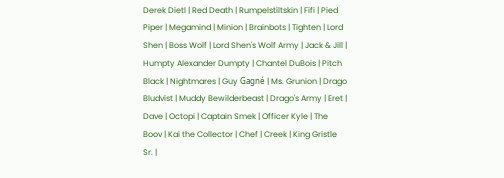Derek Dietl | Red Death | Rumpelstiltskin | Fifi | Pied Piper | Megamind | Minion | Brainbots | Tighten | Lord Shen | Boss Wolf | Lord Shen's Wolf Army | Jack & Jill | Humpty Alexander Dumpty | Chantel DuBois | Pitch Black | Nightmares | Guy Gagné | Ms. Grunion | Drago Bludvist | Muddy Bewilderbeast | Drago's Army | Eret | Dave | Octopi | Captain Smek | Officer Kyle | The Boov | Kai the Collector | Chef | Creek | King Gristle Sr. |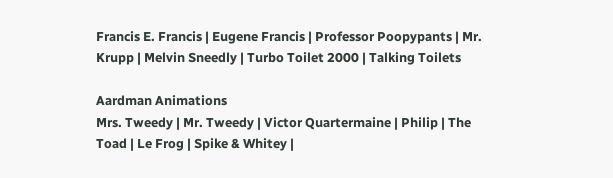Francis E. Francis | Eugene Francis | Professor Poopypants | Mr. Krupp | Melvin Sneedly | Turbo Toilet 2000 | Talking Toilets

Aardman Animations
Mrs. Tweedy | Mr. Tweedy | Victor Quartermaine | Philip | The Toad | Le Frog | Spike & Whitey |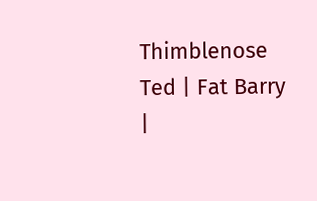Thimblenose Ted | Fat Barry |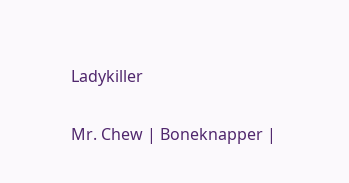Ladykiller

Mr. Chew | Boneknapper |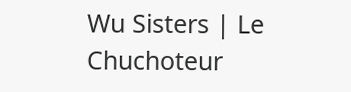Wu Sisters | Le Chuchoteur